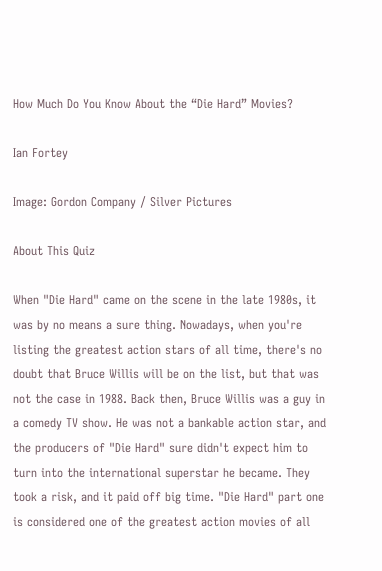How Much Do You Know About the “Die Hard” Movies?

Ian Fortey

Image: Gordon Company / Silver Pictures

About This Quiz

When "Die Hard" came on the scene in the late 1980s, it was by no means a sure thing. Nowadays, when you're listing the greatest action stars of all time, there's no doubt that Bruce Willis will be on the list, but that was not the case in 1988. Back then, Bruce Willis was a guy in a comedy TV show. He was not a bankable action star, and the producers of "Die Hard" sure didn't expect him to turn into the international superstar he became. They took a risk, and it paid off big time. "Die Hard" part one is considered one of the greatest action movies of all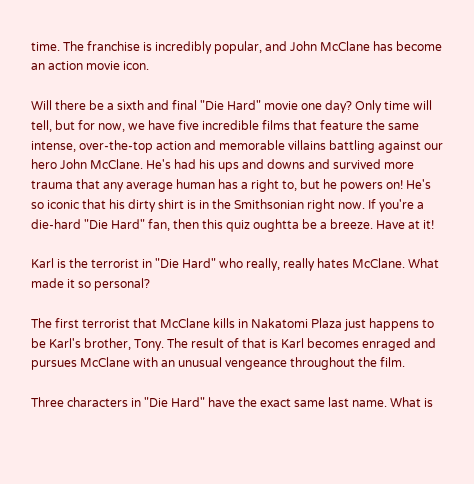time. The franchise is incredibly popular, and John McClane has become an action movie icon.

Will there be a sixth and final "Die Hard" movie one day? Only time will tell, but for now, we have five incredible films that feature the same intense, over-the-top action and memorable villains battling against our hero John McClane. He's had his ups and downs and survived more trauma that any average human has a right to, but he powers on! He's so iconic that his dirty shirt is in the Smithsonian right now. If you're a die-hard "Die Hard" fan, then this quiz oughtta be a breeze. Have at it!

Karl is the terrorist in "Die Hard" who really, really hates McClane. What made it so personal?

The first terrorist that McClane kills in Nakatomi Plaza just happens to be Karl's brother, Tony. The result of that is Karl becomes enraged and pursues McClane with an unusual vengeance throughout the film.

Three characters in "Die Hard" have the exact same last name. What is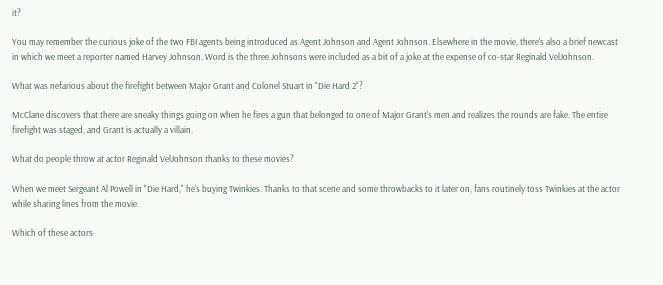it?

You may remember the curious joke of the two FBI agents being introduced as Agent Johnson and Agent Johnson. Elsewhere in the movie, there's also a brief newcast in which we meet a reporter named Harvey Johnson. Word is the three Johnsons were included as a bit of a joke at the expense of co-star Reginald VelJohnson.

What was nefarious about the firefight between Major Grant and Colonel Stuart in "Die Hard 2"?

McClane discovers that there are sneaky things going on when he fires a gun that belonged to one of Major Grant's men and realizes the rounds are fake. The entire firefight was staged, and Grant is actually a villain.

What do people throw at actor Reginald VelJohnson thanks to these movies?

When we meet Sergeant Al Powell in "Die Hard," he's buying Twinkies. Thanks to that scene and some throwbacks to it later on, fans routinely toss Twinkies at the actor while sharing lines from the movie.

Which of these actors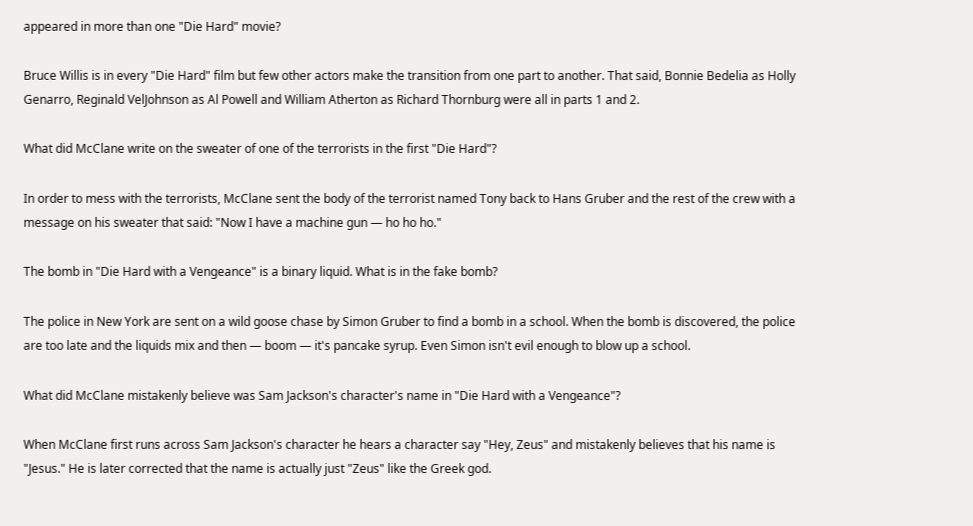appeared in more than one "Die Hard" movie?

Bruce Willis is in every "Die Hard" film but few other actors make the transition from one part to another. That said, Bonnie Bedelia as Holly Genarro, Reginald VelJohnson as Al Powell and William Atherton as Richard Thornburg were all in parts 1 and 2.

What did McClane write on the sweater of one of the terrorists in the first "Die Hard"?

In order to mess with the terrorists, McClane sent the body of the terrorist named Tony back to Hans Gruber and the rest of the crew with a message on his sweater that said: "Now I have a machine gun — ho ho ho."

The bomb in "Die Hard with a Vengeance" is a binary liquid. What is in the fake bomb?

The police in New York are sent on a wild goose chase by Simon Gruber to find a bomb in a school. When the bomb is discovered, the police are too late and the liquids mix and then — boom — it's pancake syrup. Even Simon isn't evil enough to blow up a school.

What did McClane mistakenly believe was Sam Jackson's character's name in "Die Hard with a Vengeance"?

When McClane first runs across Sam Jackson's character he hears a character say "Hey, Zeus" and mistakenly believes that his name is "Jesus." He is later corrected that the name is actually just "Zeus" like the Greek god.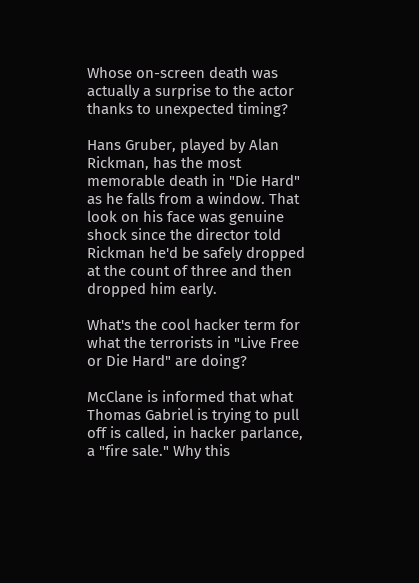Whose on-screen death was actually a surprise to the actor thanks to unexpected timing?

Hans Gruber, played by Alan Rickman, has the most memorable death in "Die Hard" as he falls from a window. That look on his face was genuine shock since the director told Rickman he'd be safely dropped at the count of three and then dropped him early.

What's the cool hacker term for what the terrorists in "Live Free or Die Hard" are doing?

McClane is informed that what Thomas Gabriel is trying to pull off is called, in hacker parlance, a "fire sale." Why this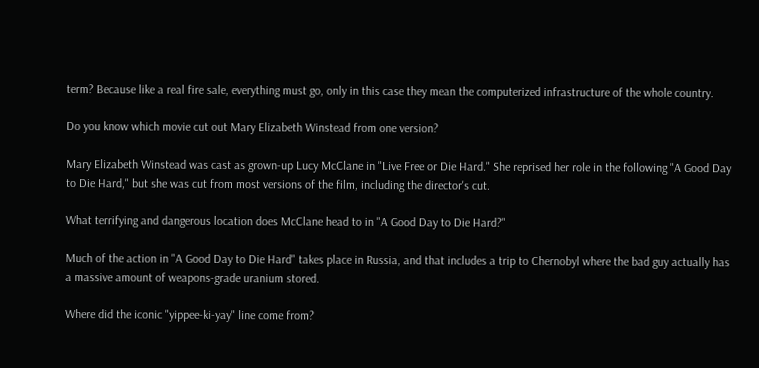term? Because like a real fire sale, everything must go, only in this case they mean the computerized infrastructure of the whole country.

Do you know which movie cut out Mary Elizabeth Winstead from one version?

Mary Elizabeth Winstead was cast as grown-up Lucy McClane in "Live Free or Die Hard." She reprised her role in the following "A Good Day to Die Hard," but she was cut from most versions of the film, including the director's cut.

What terrifying and dangerous location does McClane head to in "A Good Day to Die Hard?"

Much of the action in "A Good Day to Die Hard" takes place in Russia, and that includes a trip to Chernobyl where the bad guy actually has a massive amount of weapons-grade uranium stored.

Where did the iconic "yippee-ki-yay" line come from?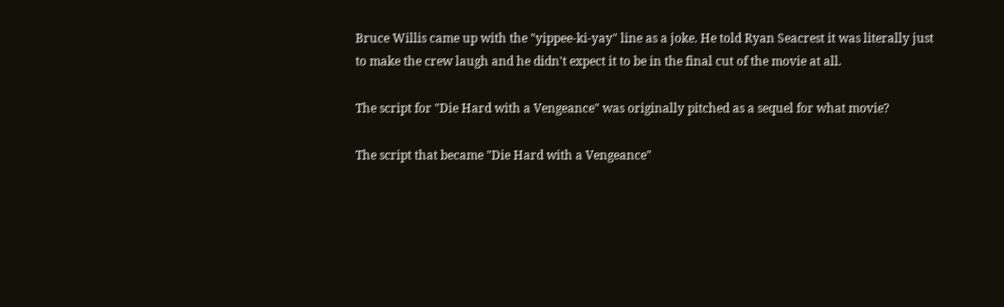Bruce Willis came up with the "yippee-ki-yay" line as a joke. He told Ryan Seacrest it was literally just to make the crew laugh and he didn't expect it to be in the final cut of the movie at all.

The script for "Die Hard with a Vengeance" was originally pitched as a sequel for what movie?

The script that became "Die Hard with a Vengeance"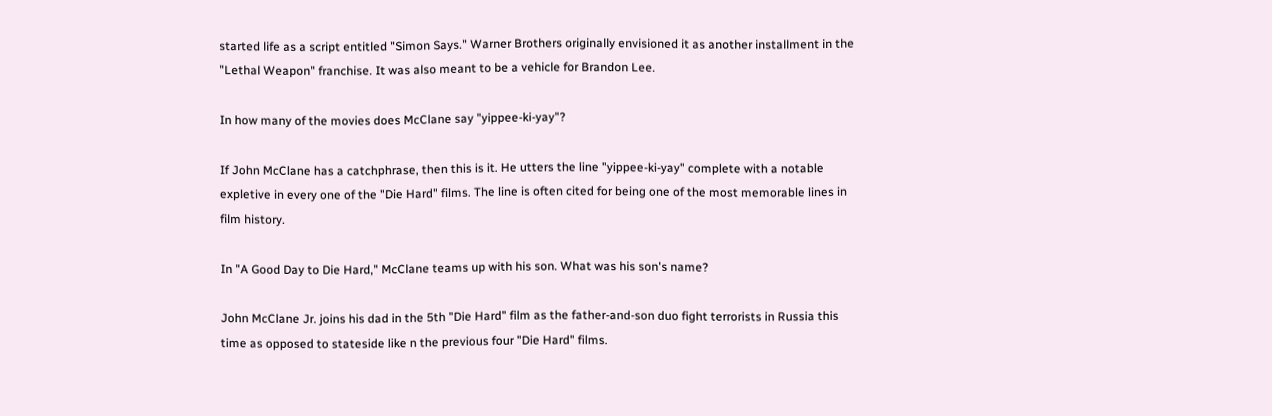started life as a script entitled "Simon Says." Warner Brothers originally envisioned it as another installment in the "Lethal Weapon" franchise. It was also meant to be a vehicle for Brandon Lee.

In how many of the movies does McClane say "yippee-ki-yay"?

If John McClane has a catchphrase, then this is it. He utters the line "yippee-ki-yay" complete with a notable expletive in every one of the "Die Hard" films. The line is often cited for being one of the most memorable lines in film history.

In "A Good Day to Die Hard," McClane teams up with his son. What was his son's name?

John McClane Jr. joins his dad in the 5th "Die Hard" film as the father-and-son duo fight terrorists in Russia this time as opposed to stateside like n the previous four "Die Hard" films.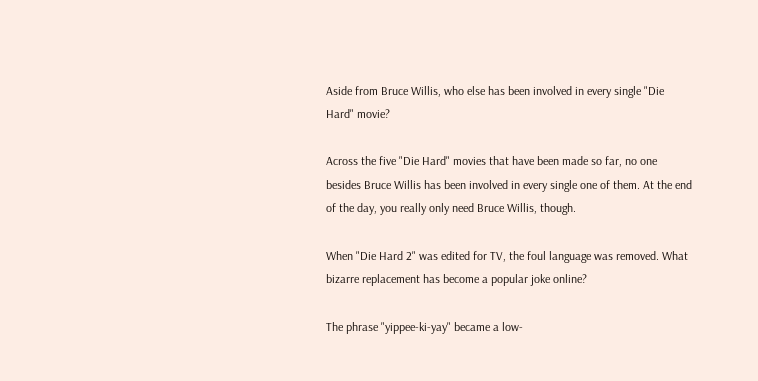Aside from Bruce Willis, who else has been involved in every single "Die Hard" movie?

Across the five "Die Hard" movies that have been made so far, no one besides Bruce Willis has been involved in every single one of them. At the end of the day, you really only need Bruce Willis, though.

When "Die Hard 2" was edited for TV, the foul language was removed. What bizarre replacement has become a popular joke online?

The phrase "yippee-ki-yay" became a low-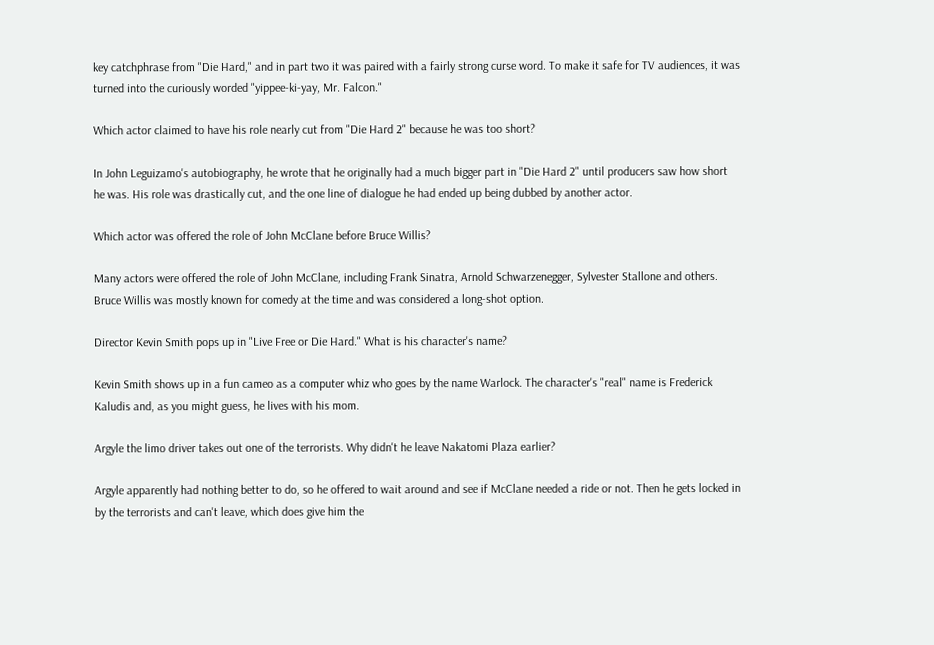key catchphrase from "Die Hard," and in part two it was paired with a fairly strong curse word. To make it safe for TV audiences, it was turned into the curiously worded "yippee-ki-yay, Mr. Falcon."

Which actor claimed to have his role nearly cut from "Die Hard 2" because he was too short?

In John Leguizamo's autobiography, he wrote that he originally had a much bigger part in "Die Hard 2" until producers saw how short he was. His role was drastically cut, and the one line of dialogue he had ended up being dubbed by another actor.

Which actor was offered the role of John McClane before Bruce Willis?

Many actors were offered the role of John McClane, including Frank Sinatra, Arnold Schwarzenegger, Sylvester Stallone and others. Bruce Willis was mostly known for comedy at the time and was considered a long-shot option.

Director Kevin Smith pops up in "Live Free or Die Hard." What is his character's name?

Kevin Smith shows up in a fun cameo as a computer whiz who goes by the name Warlock. The character's "real" name is Frederick Kaludis and, as you might guess, he lives with his mom.

Argyle the limo driver takes out one of the terrorists. Why didn't he leave Nakatomi Plaza earlier?

Argyle apparently had nothing better to do, so he offered to wait around and see if McClane needed a ride or not. Then he gets locked in by the terrorists and can't leave, which does give him the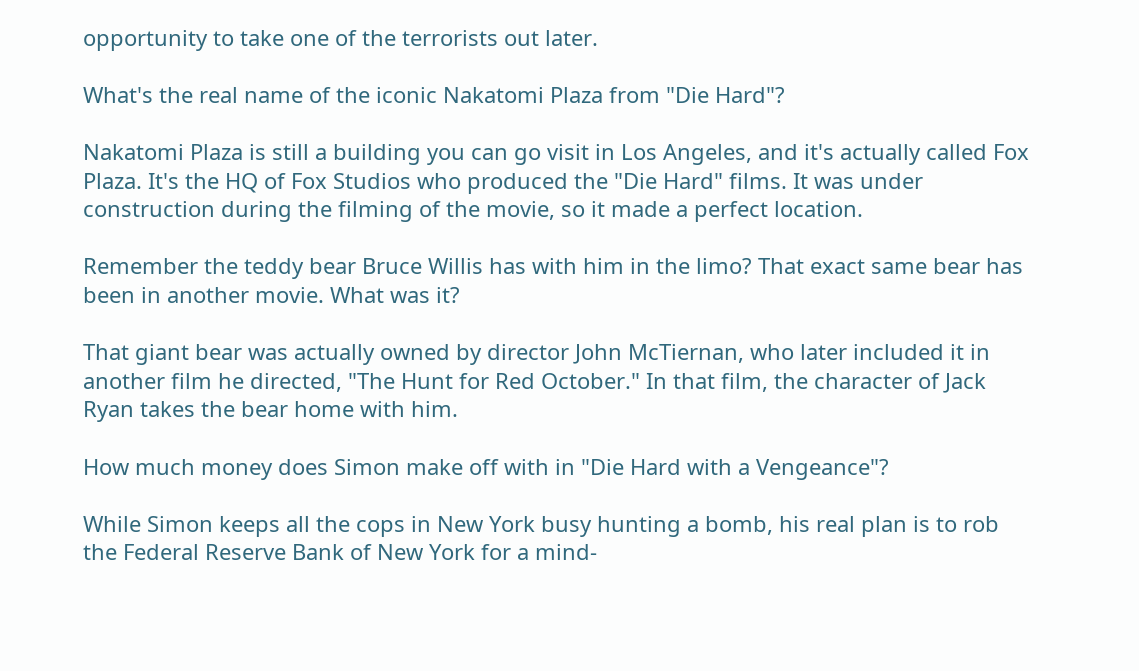opportunity to take one of the terrorists out later.

What's the real name of the iconic Nakatomi Plaza from "Die Hard"?

Nakatomi Plaza is still a building you can go visit in Los Angeles, and it's actually called Fox Plaza. It's the HQ of Fox Studios who produced the "Die Hard" films. It was under construction during the filming of the movie, so it made a perfect location.

Remember the teddy bear Bruce Willis has with him in the limo? That exact same bear has been in another movie. What was it?

That giant bear was actually owned by director John McTiernan, who later included it in another film he directed, "The Hunt for Red October." In that film, the character of Jack Ryan takes the bear home with him.

How much money does Simon make off with in "Die Hard with a Vengeance"?

While Simon keeps all the cops in New York busy hunting a bomb, his real plan is to rob the Federal Reserve Bank of New York for a mind-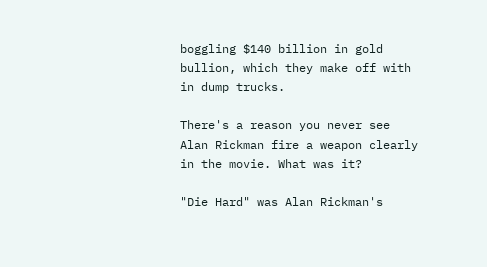boggling $140 billion in gold bullion, which they make off with in dump trucks.

There's a reason you never see Alan Rickman fire a weapon clearly in the movie. What was it?

"Die Hard" was Alan Rickman's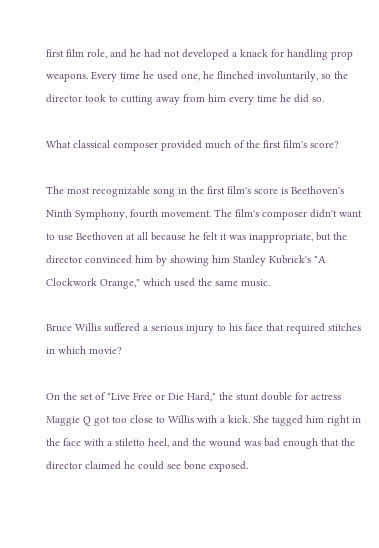first film role, and he had not developed a knack for handling prop weapons. Every time he used one, he flinched involuntarily, so the director took to cutting away from him every time he did so.

What classical composer provided much of the first film's score?

The most recognizable song in the first film's score is Beethoven's Ninth Symphony, fourth movement. The film's composer didn't want to use Beethoven at all because he felt it was inappropriate, but the director convinced him by showing him Stanley Kubrick's "A Clockwork Orange," which used the same music.

Bruce Willis suffered a serious injury to his face that required stitches in which movie?

On the set of "Live Free or Die Hard," the stunt double for actress Maggie Q got too close to Willis with a kick. She tagged him right in the face with a stiletto heel, and the wound was bad enough that the director claimed he could see bone exposed.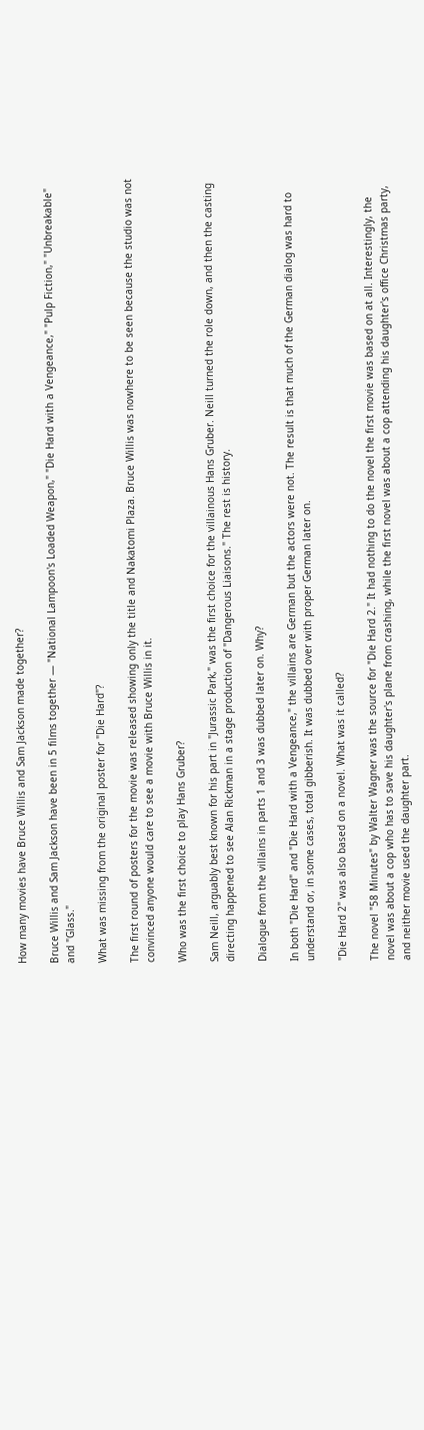How many movies have Bruce Willis and Sam Jackson made together?

Bruce Willis and Sam Jackson have been in 5 films together — "National Lampoon's Loaded Weapon," "Die Hard with a Vengeance," "Pulp Fiction," "Unbreakable" and "Glass."

What was missing from the original poster for "Die Hard"?

The first round of posters for the movie was released showing only the title and Nakatomi Plaza. Bruce Willis was nowhere to be seen because the studio was not convinced anyone would care to see a movie with Bruce Willis in it.

Who was the first choice to play Hans Gruber?

Sam Neill, arguably best known for his part in "Jurassic Park," was the first choice for the villainous Hans Gruber. Neill turned the role down, and then the casting directing happened to see Alan Rickman in a stage production of "Dangerous Liaisons." The rest is history.

Dialogue from the villains in parts 1 and 3 was dubbed later on. Why?

In both "Die Hard" and "Die Hard with a Vengeance," the villains are German but the actors were not. The result is that much of the German dialog was hard to understand or, in some cases, total gibberish. It was dubbed over with proper German later on.

"Die Hard 2" was also based on a novel. What was it called?

The novel "58 Minutes" by Walter Wagner was the source for "Die Hard 2." It had nothing to do the novel the first movie was based on at all. Interestingly, the novel was about a cop who has to save his daughter's plane from crashing, while the first novel was about a cop attending his daughter's office Christmas party, and neither movie used the daughter part.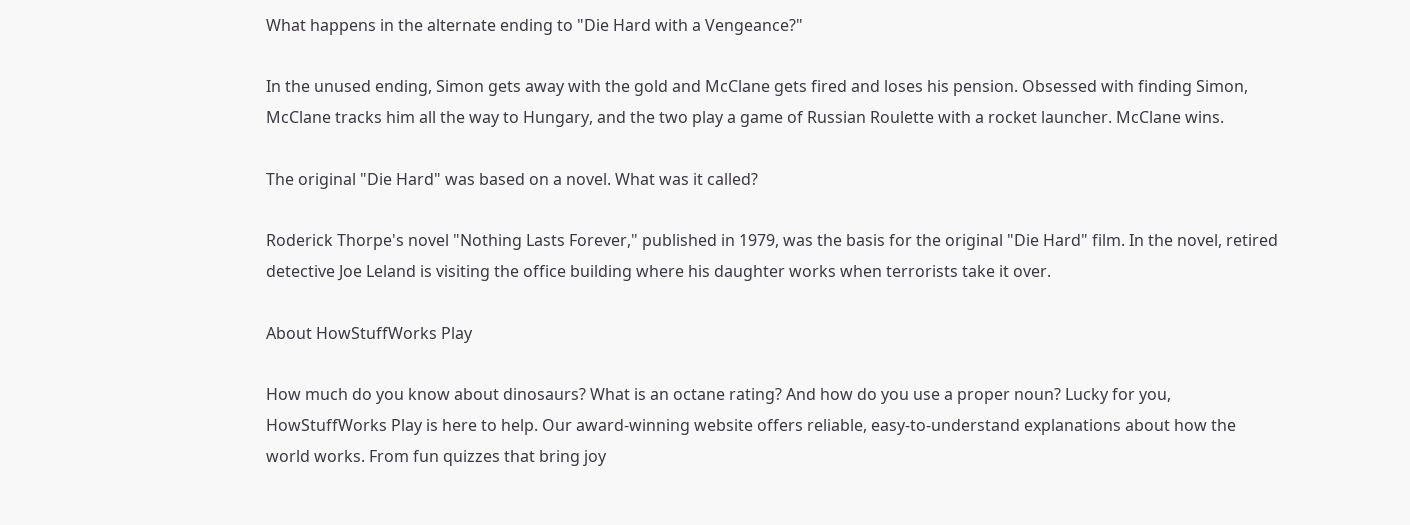What happens in the alternate ending to "Die Hard with a Vengeance?"

In the unused ending, Simon gets away with the gold and McClane gets fired and loses his pension. Obsessed with finding Simon, McClane tracks him all the way to Hungary, and the two play a game of Russian Roulette with a rocket launcher. McClane wins.

The original "Die Hard" was based on a novel. What was it called?

Roderick Thorpe's novel "Nothing Lasts Forever," published in 1979, was the basis for the original "Die Hard" film. In the novel, retired detective Joe Leland is visiting the office building where his daughter works when terrorists take it over.

About HowStuffWorks Play

How much do you know about dinosaurs? What is an octane rating? And how do you use a proper noun? Lucky for you, HowStuffWorks Play is here to help. Our award-winning website offers reliable, easy-to-understand explanations about how the world works. From fun quizzes that bring joy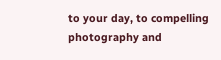to your day, to compelling photography and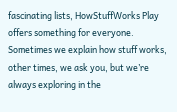fascinating lists, HowStuffWorks Play offers something for everyone. Sometimes we explain how stuff works, other times, we ask you, but we’re always exploring in the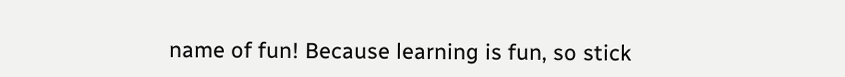name of fun! Because learning is fun, so stick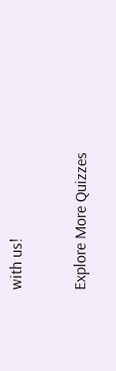with us!

Explore More Quizzes